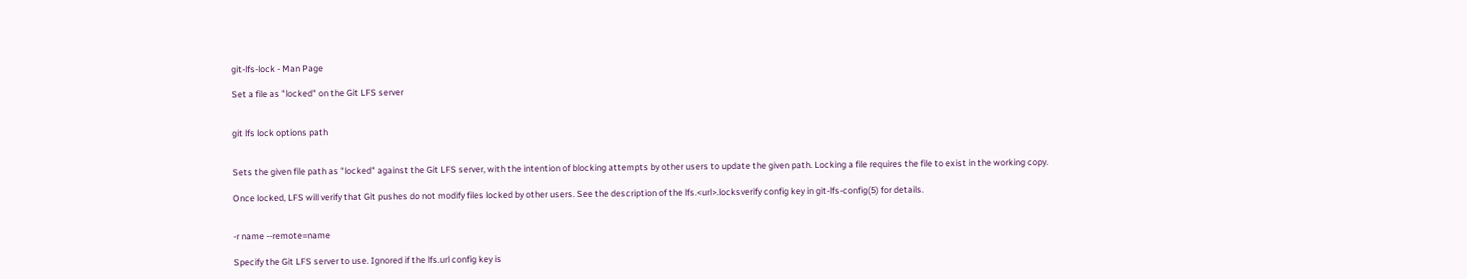git-lfs-lock - Man Page

Set a file as "locked" on the Git LFS server


git lfs lock options path


Sets the given file path as "locked" against the Git LFS server, with the intention of blocking attempts by other users to update the given path. Locking a file requires the file to exist in the working copy.

Once locked, LFS will verify that Git pushes do not modify files locked by other users. See the description of the lfs.<url>.locksverify config key in git-lfs-config(5) for details.


-r name --remote=name

Specify the Git LFS server to use. Ignored if the lfs.url config key is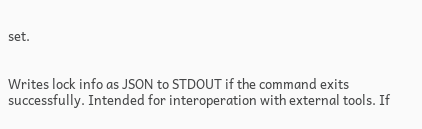set.


Writes lock info as JSON to STDOUT if the command exits successfully. Intended for interoperation with external tools. If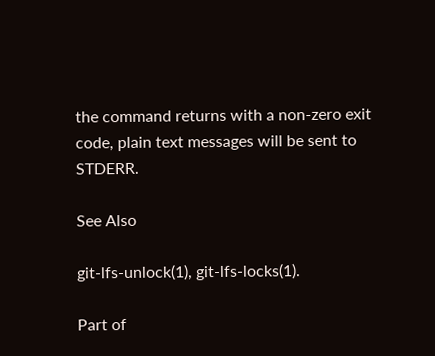the command returns with a non-zero exit code, plain text messages will be sent to STDERR.

See Also

git-lfs-unlock(1), git-lfs-locks(1).

Part of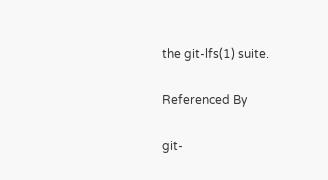the git-lfs(1) suite.

Referenced By

git-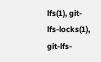lfs(1), git-lfs-locks(1), git-lfs-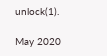unlock(1).

May 2020